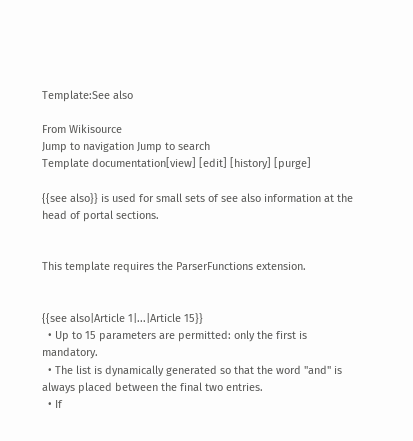Template:See also

From Wikisource
Jump to navigation Jump to search
Template documentation[view] [edit] [history] [purge]

{{see also}} is used for small sets of see also information at the head of portal sections.


This template requires the ParserFunctions extension.


{{see also|Article 1|...|Article 15}}
  • Up to 15 parameters are permitted: only the first is mandatory.
  • The list is dynamically generated so that the word "and" is always placed between the final two entries.
  • If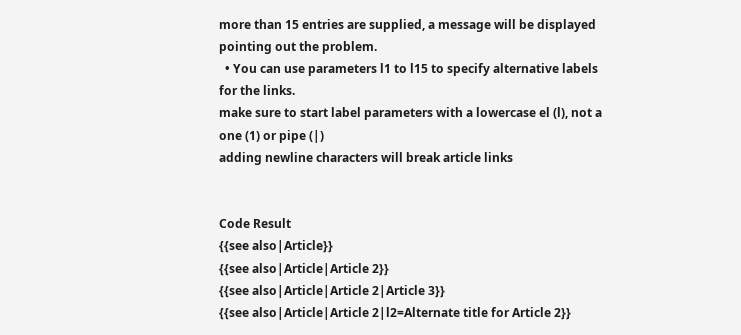more than 15 entries are supplied, a message will be displayed pointing out the problem.
  • You can use parameters l1 to l15 to specify alternative labels for the links.
make sure to start label parameters with a lowercase el (l), not a one (1) or pipe (|)
adding newline characters will break article links


Code Result
{{see also|Article}}
{{see also|Article|Article 2}}
{{see also|Article|Article 2|Article 3}}
{{see also|Article|Article 2|l2=Alternate title for Article 2}}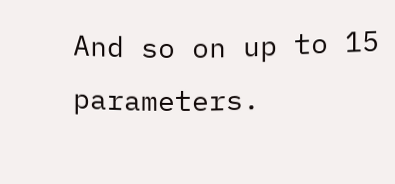And so on up to 15 parameters.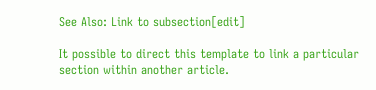See Also: Link to subsection[edit]

It possible to direct this template to link a particular section within another article.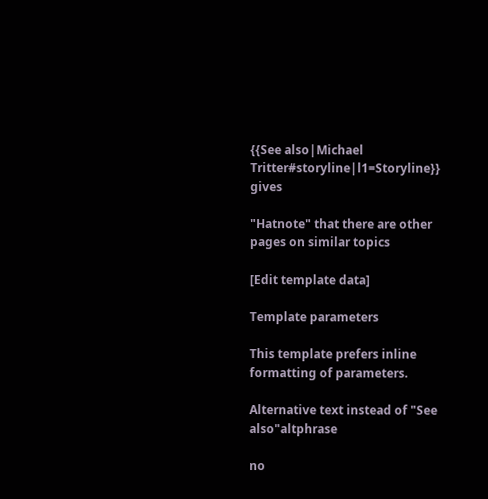{{See also|Michael Tritter#storyline|l1=Storyline}} gives

"Hatnote" that there are other pages on similar topics

[Edit template data]

Template parameters

This template prefers inline formatting of parameters.

Alternative text instead of "See also"altphrase

no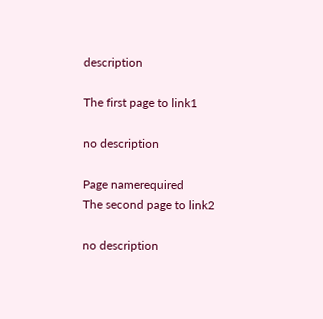description

The first page to link1

no description

Page namerequired
The second page to link2

no description